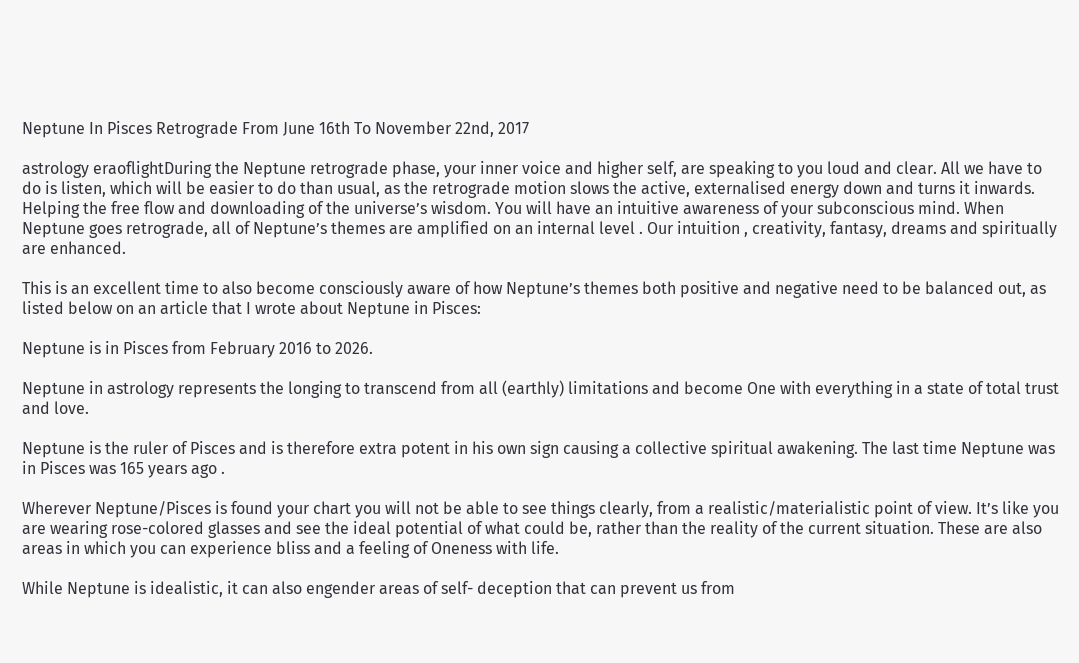Neptune In Pisces Retrograde From June 16th To November 22nd, 2017

astrology eraoflightDuring the Neptune retrograde phase, your inner voice and higher self, are speaking to you loud and clear. All we have to do is listen, which will be easier to do than usual, as the retrograde motion slows the active, externalised energy down and turns it inwards. Helping the free flow and downloading of the universe’s wisdom. You will have an intuitive awareness of your subconscious mind. When Neptune goes retrograde, all of Neptune’s themes are amplified on an internal level . Our intuition , creativity, fantasy, dreams and spiritually are enhanced.

This is an excellent time to also become consciously aware of how Neptune’s themes both positive and negative need to be balanced out, as listed below on an article that I wrote about Neptune in Pisces:

Neptune is in Pisces from February 2016 to 2026.

Neptune in astrology represents the longing to transcend from all (earthly) limitations and become One with everything in a state of total trust and love.

Neptune is the ruler of Pisces and is therefore extra potent in his own sign causing a collective spiritual awakening. The last time Neptune was in Pisces was 165 years ago .

Wherever Neptune/Pisces is found your chart you will not be able to see things clearly, from a realistic/materialistic point of view. It’s like you are wearing rose-colored glasses and see the ideal potential of what could be, rather than the reality of the current situation. These are also areas in which you can experience bliss and a feeling of Oneness with life.

While Neptune is idealistic, it can also engender areas of self- deception that can prevent us from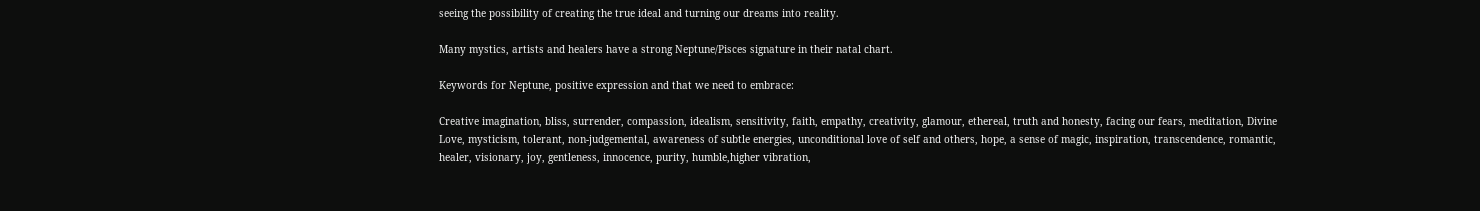seeing the possibility of creating the true ideal and turning our dreams into reality.

Many mystics, artists and healers have a strong Neptune/Pisces signature in their natal chart.

Keywords for Neptune, positive expression and that we need to embrace:

Creative imagination, bliss, surrender, compassion, idealism, sensitivity, faith, empathy, creativity, glamour, ethereal, truth and honesty, facing our fears, meditation, Divine Love, mysticism, tolerant, non-judgemental, awareness of subtle energies, unconditional love of self and others, hope, a sense of magic, inspiration, transcendence, romantic, healer, visionary, joy, gentleness, innocence, purity, humble,higher vibration,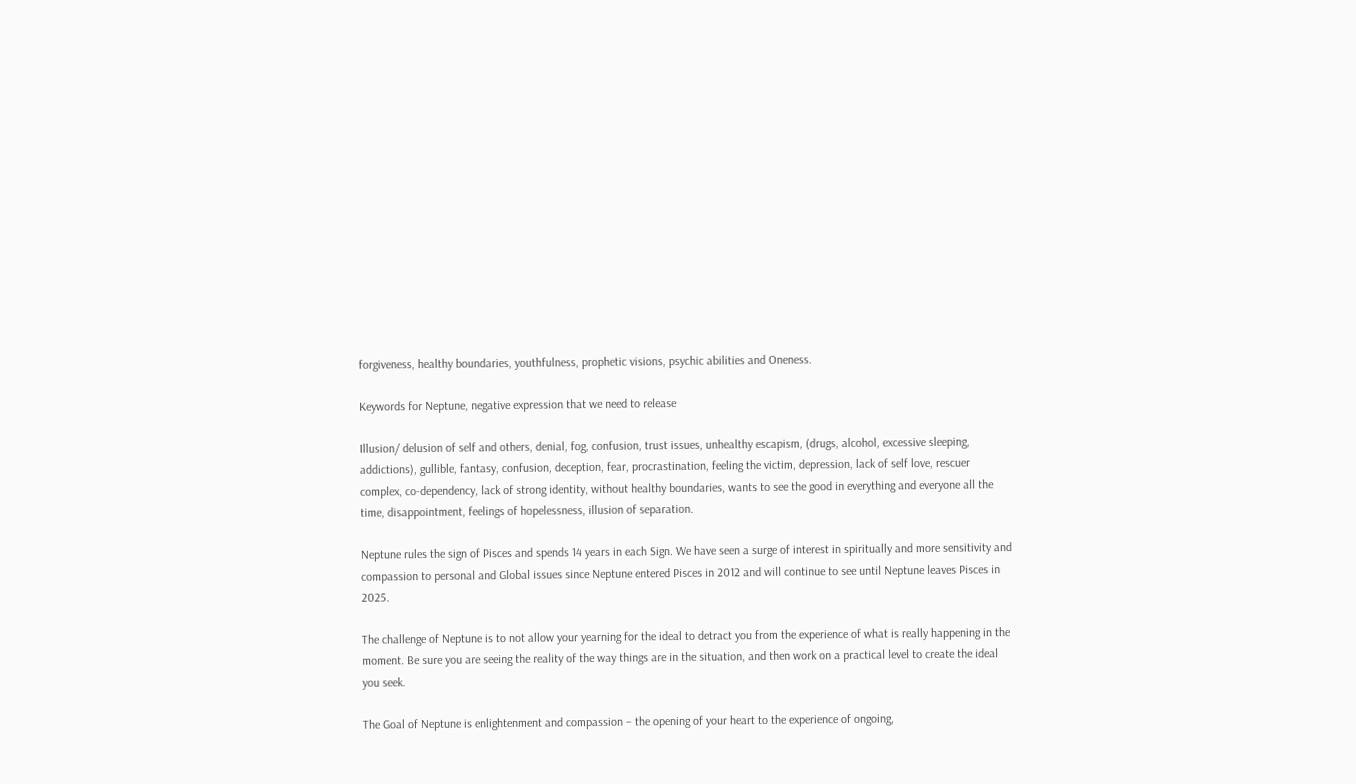forgiveness, healthy boundaries, youthfulness, prophetic visions, psychic abilities and Oneness.

Keywords for Neptune, negative expression that we need to release

Illusion/ delusion of self and others, denial, fog, confusion, trust issues, unhealthy escapism, (drugs, alcohol, excessive sleeping, addictions), gullible, fantasy, confusion, deception, fear, procrastination, feeling the victim, depression, lack of self love, rescuer complex, co-dependency, lack of strong identity, without healthy boundaries, wants to see the good in everything and everyone all the time, disappointment, feelings of hopelessness, illusion of separation.

Neptune rules the sign of Pisces and spends 14 years in each Sign. We have seen a surge of interest in spiritually and more sensitivity and compassion to personal and Global issues since Neptune entered Pisces in 2012 and will continue to see until Neptune leaves Pisces in 2025.

The challenge of Neptune is to not allow your yearning for the ideal to detract you from the experience of what is really happening in the moment. Be sure you are seeing the reality of the way things are in the situation, and then work on a practical level to create the ideal you seek.

The Goal of Neptune is enlightenment and compassion – the opening of your heart to the experience of ongoing,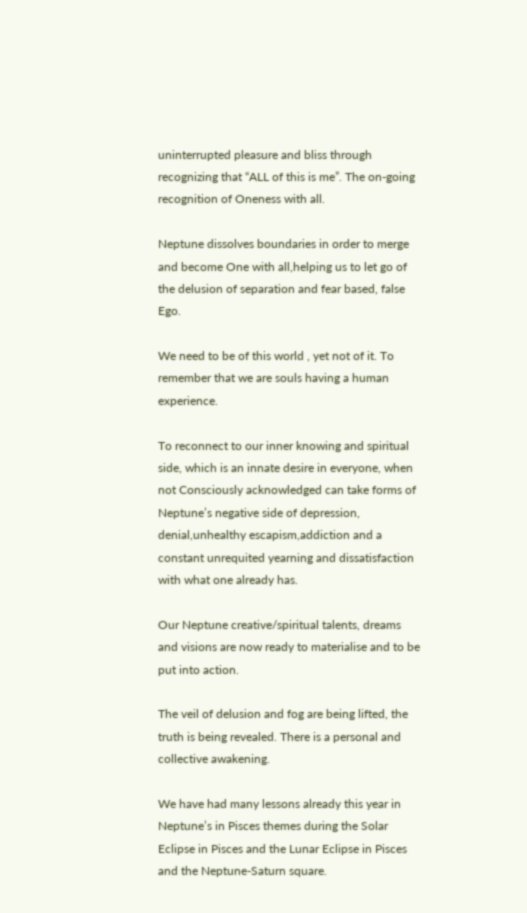uninterrupted pleasure and bliss through recognizing that “ALL of this is me”. The on-going recognition of Oneness with all.

Neptune dissolves boundaries in order to merge and become One with all,helping us to let go of the delusion of separation and fear based, false Ego.

We need to be of this world , yet not of it. To remember that we are souls having a human experience.

To reconnect to our inner knowing and spiritual side, which is an innate desire in everyone, when not Consciously acknowledged can take forms of Neptune’s negative side of depression, denial,unhealthy escapism,addiction and a constant unrequited yearning and dissatisfaction with what one already has.

Our Neptune creative/spiritual talents, dreams and visions are now ready to materialise and to be put into action.

The veil of delusion and fog are being lifted, the truth is being revealed. There is a personal and collective awakening.

We have had many lessons already this year in Neptune’s in Pisces themes during the Solar Eclipse in Pisces and the Lunar Eclipse in Pisces and the Neptune-Saturn square.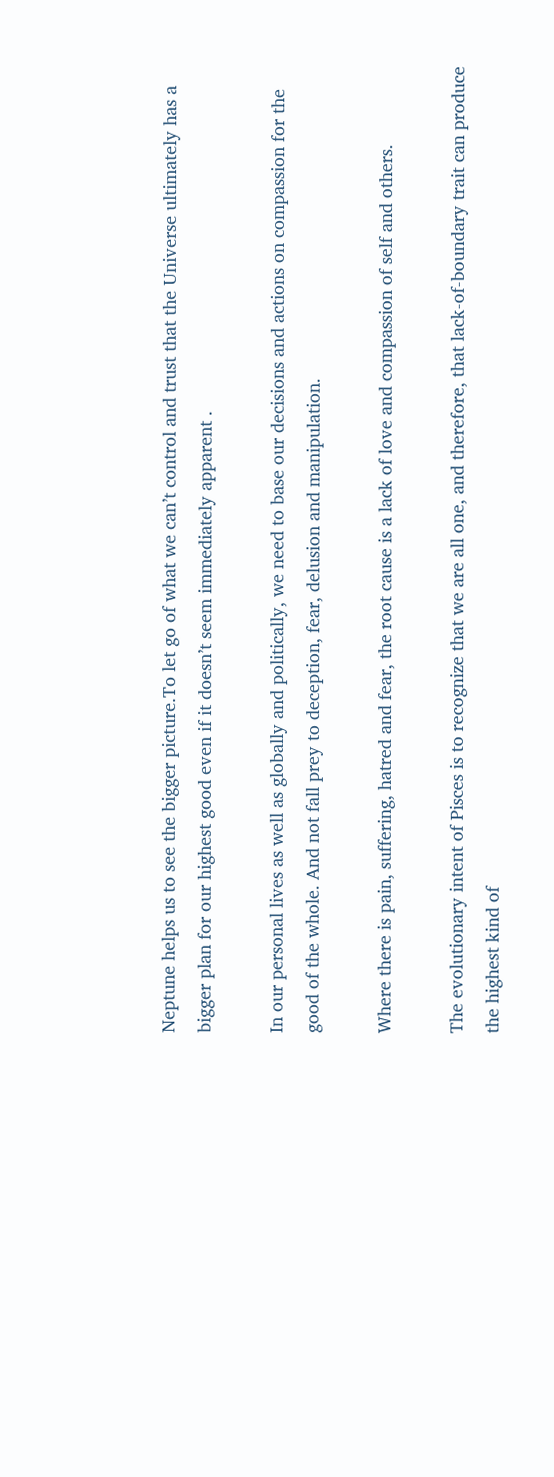Neptune helps us to see the bigger picture.To let go of what we can’t control and trust that the Universe ultimately has a bigger plan for our highest good even if it doesn’t seem immediately apparent .

In our personal lives as well as globally and politically, we need to base our decisions and actions on compassion for the good of the whole. And not fall prey to deception, fear, delusion and manipulation.

Where there is pain, suffering, hatred and fear, the root cause is a lack of love and compassion of self and others.

The evolutionary intent of Pisces is to recognize that we are all one, and therefore, that lack-of-boundary trait can produce the highest kind of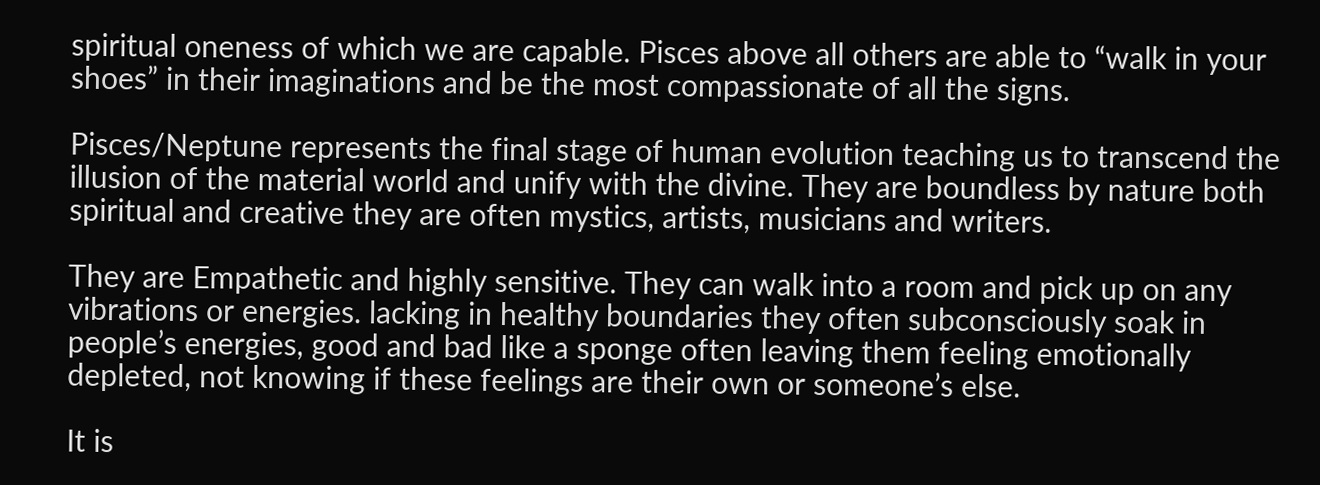spiritual oneness of which we are capable. Pisces above all others are able to “walk in your shoes” in their imaginations and be the most compassionate of all the signs.

Pisces/Neptune represents the final stage of human evolution teaching us to transcend the illusion of the material world and unify with the divine. They are boundless by nature both spiritual and creative they are often mystics, artists, musicians and writers.

They are Empathetic and highly sensitive. They can walk into a room and pick up on any vibrations or energies. lacking in healthy boundaries they often subconsciously soak in people’s energies, good and bad like a sponge often leaving them feeling emotionally depleted, not knowing if these feelings are their own or someone’s else.

It is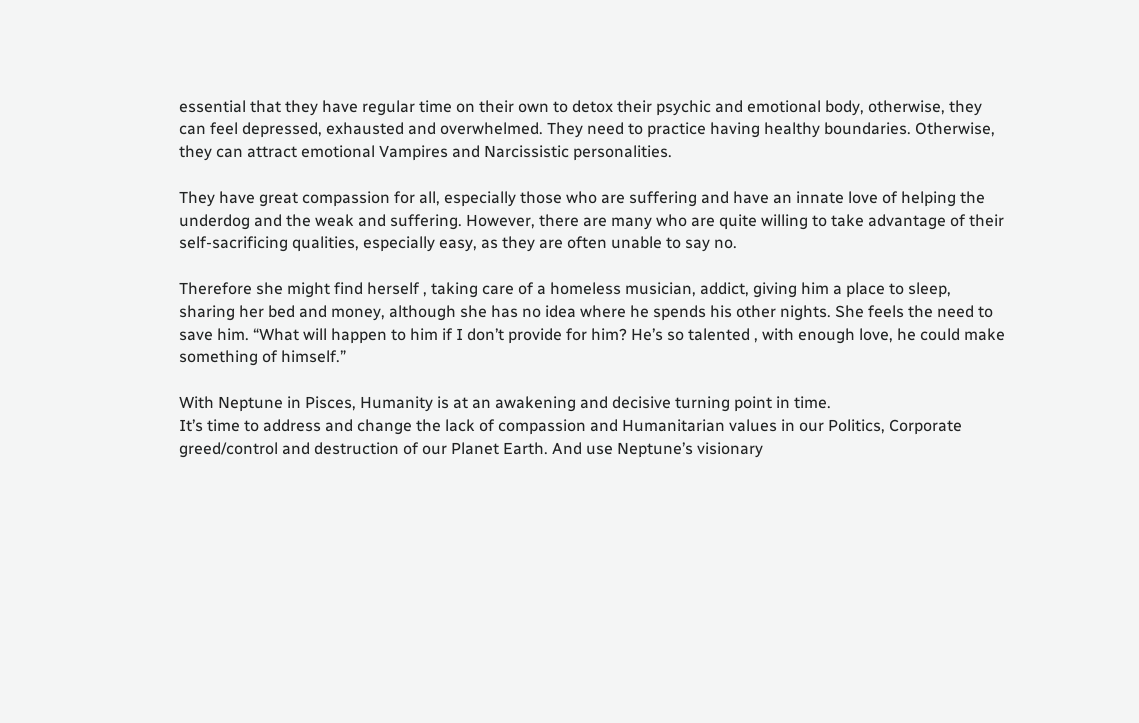essential that they have regular time on their own to detox their psychic and emotional body, otherwise, they can feel depressed, exhausted and overwhelmed. They need to practice having healthy boundaries. Otherwise, they can attract emotional Vampires and Narcissistic personalities.

They have great compassion for all, especially those who are suffering and have an innate love of helping the underdog and the weak and suffering. However, there are many who are quite willing to take advantage of their self-sacrificing qualities, especially easy, as they are often unable to say no.

Therefore she might find herself , taking care of a homeless musician, addict, giving him a place to sleep, sharing her bed and money, although she has no idea where he spends his other nights. She feels the need to save him. “What will happen to him if I don’t provide for him? He’s so talented , with enough love, he could make something of himself.”

With Neptune in Pisces, Humanity is at an awakening and decisive turning point in time.
It’s time to address and change the lack of compassion and Humanitarian values in our Politics, Corporate greed/control and destruction of our Planet Earth. And use Neptune’s visionary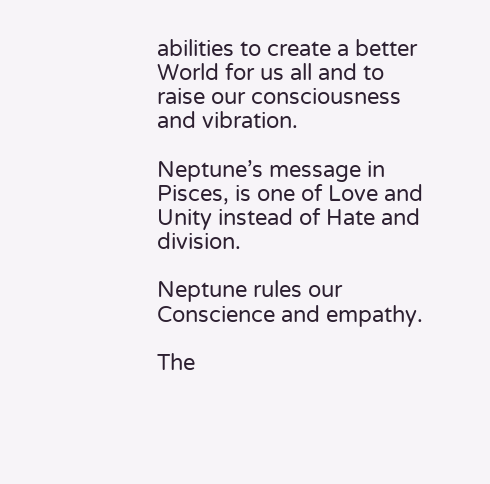abilities to create a better World for us all and to raise our consciousness and vibration.

Neptune’s message in Pisces, is one of Love and Unity instead of Hate and division.

Neptune rules our Conscience and empathy.

The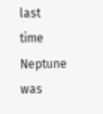last time Neptune was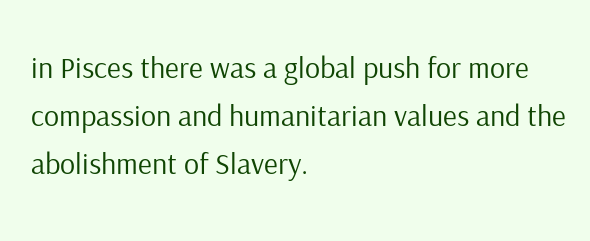in Pisces there was a global push for more compassion and humanitarian values and the abolishment of Slavery.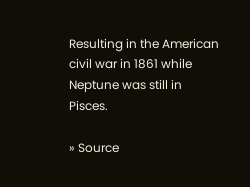Resulting in the American civil war in 1861 while Neptune was still in Pisces.

» Source